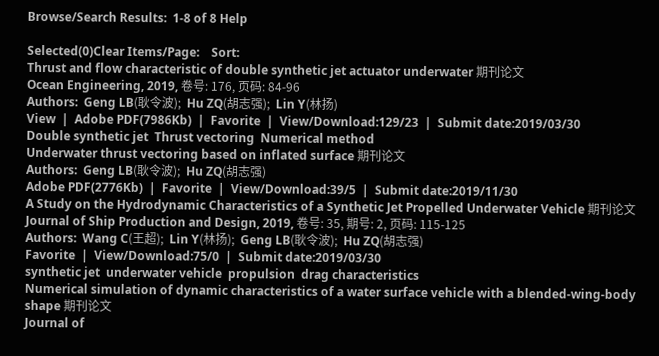Browse/Search Results:  1-8 of 8 Help

Selected(0)Clear Items/Page:    Sort:
Thrust and flow characteristic of double synthetic jet actuator underwater 期刊论文
Ocean Engineering, 2019, 卷号: 176, 页码: 84-96
Authors:  Geng LB(耿令波);  Hu ZQ(胡志强);  Lin Y(林扬)
View  |  Adobe PDF(7986Kb)  |  Favorite  |  View/Download:129/23  |  Submit date:2019/03/30
Double synthetic jet  Thrust vectoring  Numerical method
Underwater thrust vectoring based on inflated surface 期刊论文
Authors:  Geng LB(耿令波);  Hu ZQ(胡志强)
Adobe PDF(2776Kb)  |  Favorite  |  View/Download:39/5  |  Submit date:2019/11/30
A Study on the Hydrodynamic Characteristics of a Synthetic Jet Propelled Underwater Vehicle 期刊论文
Journal of Ship Production and Design, 2019, 卷号: 35, 期号: 2, 页码: 115-125
Authors:  Wang C(王超);  Lin Y(林扬);  Geng LB(耿令波);  Hu ZQ(胡志强)
Favorite  |  View/Download:75/0  |  Submit date:2019/03/30
synthetic jet  underwater vehicle  propulsion  drag characteristics
Numerical simulation of dynamic characteristics of a water surface vehicle with a blended-wing-body shape 期刊论文
Journal of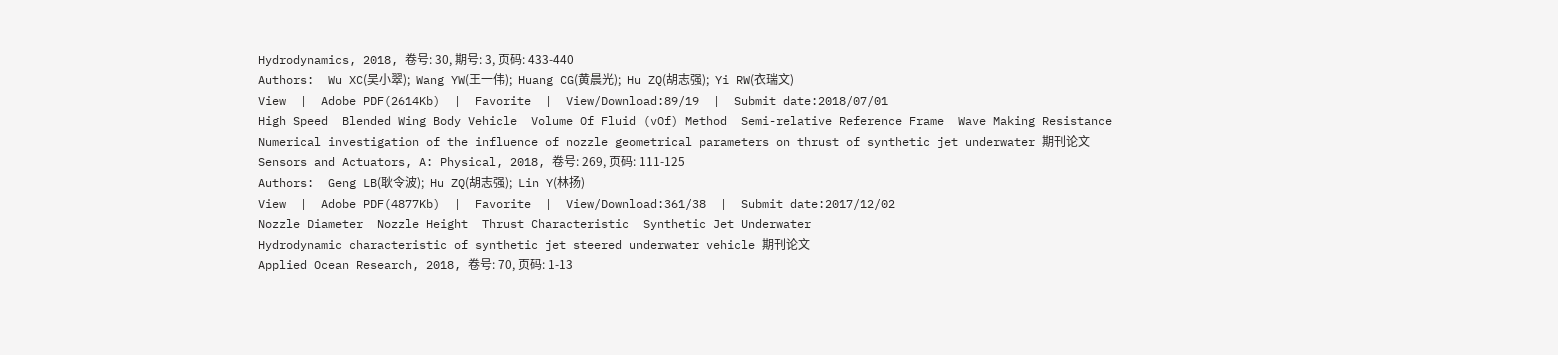Hydrodynamics, 2018, 卷号: 30, 期号: 3, 页码: 433-440
Authors:  Wu XC(吴小翠);  Wang YW(王一伟);  Huang CG(黄晨光);  Hu ZQ(胡志强);  Yi RW(衣瑞文)
View  |  Adobe PDF(2614Kb)  |  Favorite  |  View/Download:89/19  |  Submit date:2018/07/01
High Speed  Blended Wing Body Vehicle  Volume Of Fluid (vOf) Method  Semi-relative Reference Frame  Wave Making Resistance
Numerical investigation of the influence of nozzle geometrical parameters on thrust of synthetic jet underwater 期刊论文
Sensors and Actuators, A: Physical, 2018, 卷号: 269, 页码: 111-125
Authors:  Geng LB(耿令波);  Hu ZQ(胡志强);  Lin Y(林扬)
View  |  Adobe PDF(4877Kb)  |  Favorite  |  View/Download:361/38  |  Submit date:2017/12/02
Nozzle Diameter  Nozzle Height  Thrust Characteristic  Synthetic Jet Underwater
Hydrodynamic characteristic of synthetic jet steered underwater vehicle 期刊论文
Applied Ocean Research, 2018, 卷号: 70, 页码: 1-13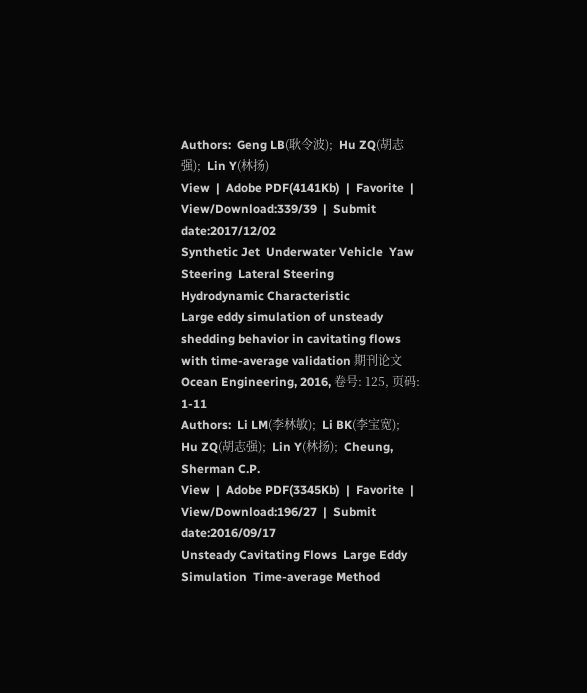Authors:  Geng LB(耿令波);  Hu ZQ(胡志强);  Lin Y(林扬)
View  |  Adobe PDF(4141Kb)  |  Favorite  |  View/Download:339/39  |  Submit date:2017/12/02
Synthetic Jet  Underwater Vehicle  Yaw Steering  Lateral Steering  Hydrodynamic Characteristic
Large eddy simulation of unsteady shedding behavior in cavitating flows with time-average validation 期刊论文
Ocean Engineering, 2016, 卷号: 125, 页码: 1-11
Authors:  Li LM(李林敏);  Li BK(李宝宽);  Hu ZQ(胡志强);  Lin Y(林扬);  Cheung, Sherman C.P.
View  |  Adobe PDF(3345Kb)  |  Favorite  |  View/Download:196/27  |  Submit date:2016/09/17
Unsteady Cavitating Flows  Large Eddy Simulation  Time-average Method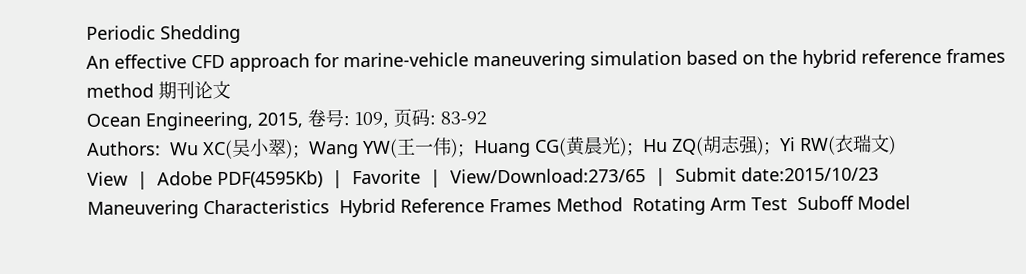Periodic Shedding
An effective CFD approach for marine-vehicle maneuvering simulation based on the hybrid reference frames method 期刊论文
Ocean Engineering, 2015, 卷号: 109, 页码: 83-92
Authors:  Wu XC(吴小翠);  Wang YW(王一伟);  Huang CG(黄晨光);  Hu ZQ(胡志强);  Yi RW(衣瑞文)
View  |  Adobe PDF(4595Kb)  |  Favorite  |  View/Download:273/65  |  Submit date:2015/10/23
Maneuvering Characteristics  Hybrid Reference Frames Method  Rotating Arm Test  Suboff Model